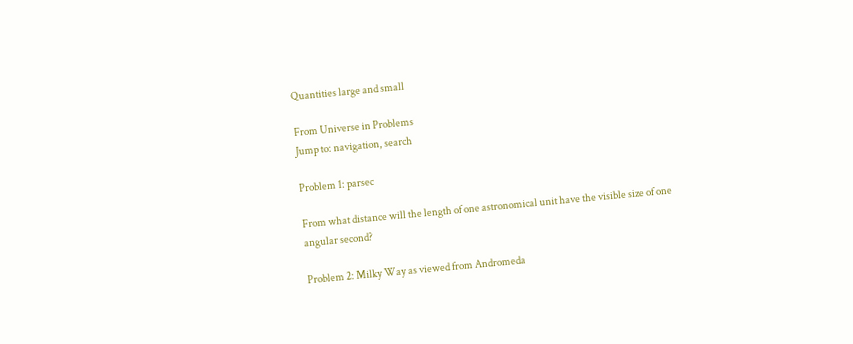Quantities large and small

From Universe in Problems
Jump to: navigation, search

Problem 1: parsec

From what distance will the length of one astronomical unit have the visible size of one angular second?

Problem 2: Milky Way as viewed from Andromeda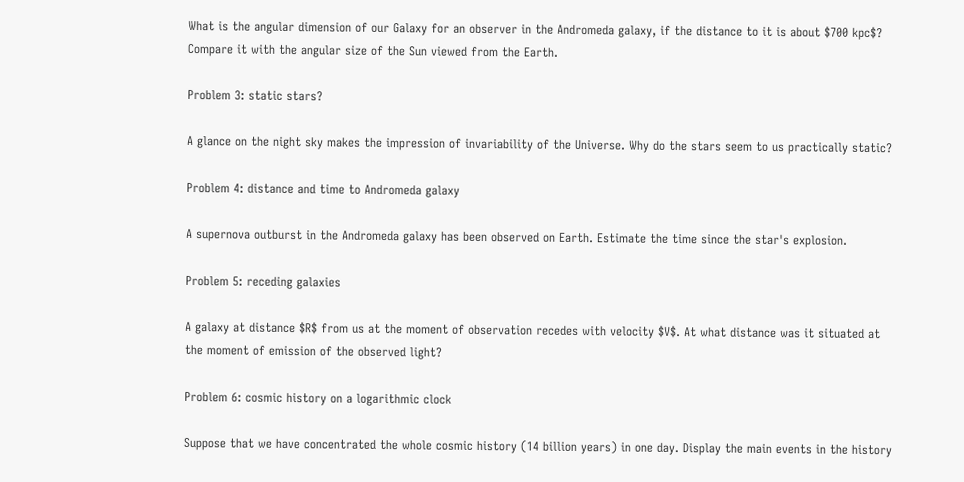What is the angular dimension of our Galaxy for an observer in the Andromeda galaxy, if the distance to it is about $700 kpc$? Compare it with the angular size of the Sun viewed from the Earth.

Problem 3: static stars?

A glance on the night sky makes the impression of invariability of the Universe. Why do the stars seem to us practically static?

Problem 4: distance and time to Andromeda galaxy

A supernova outburst in the Andromeda galaxy has been observed on Earth. Estimate the time since the star's explosion.

Problem 5: receding galaxies

A galaxy at distance $R$ from us at the moment of observation recedes with velocity $V$. At what distance was it situated at the moment of emission of the observed light?

Problem 6: cosmic history on a logarithmic clock

Suppose that we have concentrated the whole cosmic history (14 billion years) in one day. Display the main events in the history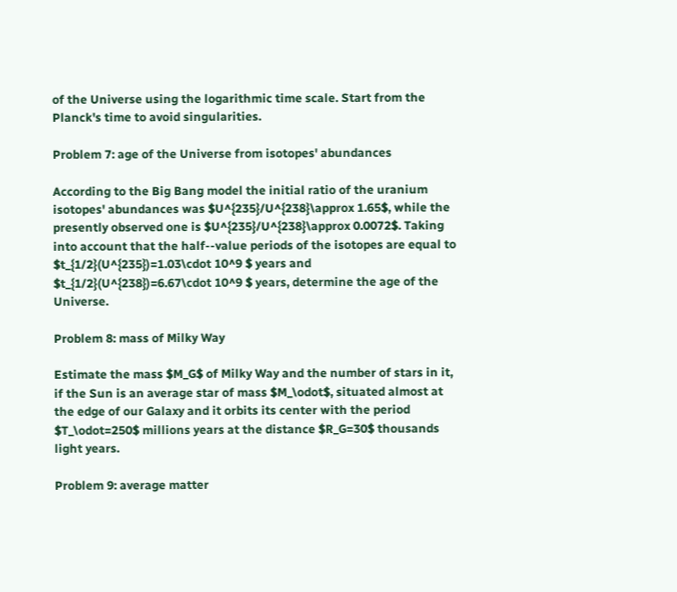of the Universe using the logarithmic time scale. Start from the Planck's time to avoid singularities.

Problem 7: age of the Universe from isotopes' abundances

According to the Big Bang model the initial ratio of the uranium isotopes' abundances was $U^{235}/U^{238}\approx 1.65$, while the presently observed one is $U^{235}/U^{238}\approx 0.0072$. Taking into account that the half--value periods of the isotopes are equal to $t_{1/2}(U^{235})=1.03\cdot 10^9 $ years and $t_{1/2}(U^{238})=6.67\cdot 10^9 $ years, determine the age of the Universe.

Problem 8: mass of Milky Way

Estimate the mass $M_G$ of Milky Way and the number of stars in it, if the Sun is an average star of mass $M_\odot$, situated almost at the edge of our Galaxy and it orbits its center with the period $T_\odot=250$ millions years at the distance $R_G=30$ thousands light years.

Problem 9: average matter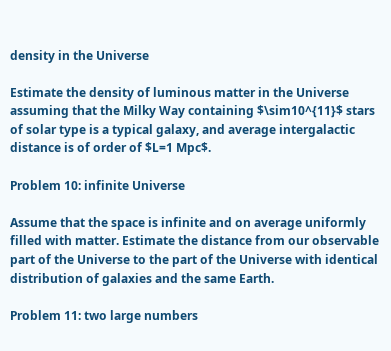density in the Universe

Estimate the density of luminous matter in the Universe assuming that the Milky Way containing $\sim10^{11}$ stars of solar type is a typical galaxy, and average intergalactic distance is of order of $L=1 Mpc$.

Problem 10: infinite Universe

Assume that the space is infinite and on average uniformly filled with matter. Estimate the distance from our observable part of the Universe to the part of the Universe with identical distribution of galaxies and the same Earth.

Problem 11: two large numbers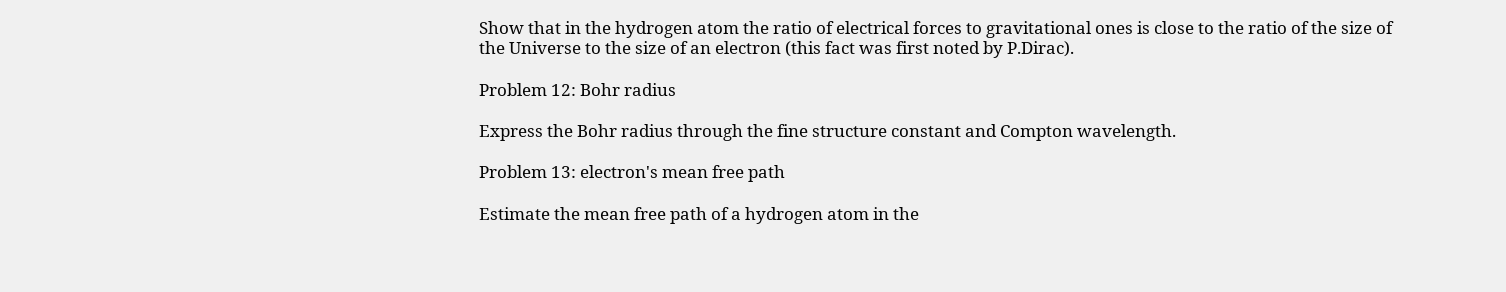Show that in the hydrogen atom the ratio of electrical forces to gravitational ones is close to the ratio of the size of the Universe to the size of an electron (this fact was first noted by P.Dirac).

Problem 12: Bohr radius

Express the Bohr radius through the fine structure constant and Compton wavelength.

Problem 13: electron's mean free path

Estimate the mean free path of a hydrogen atom in the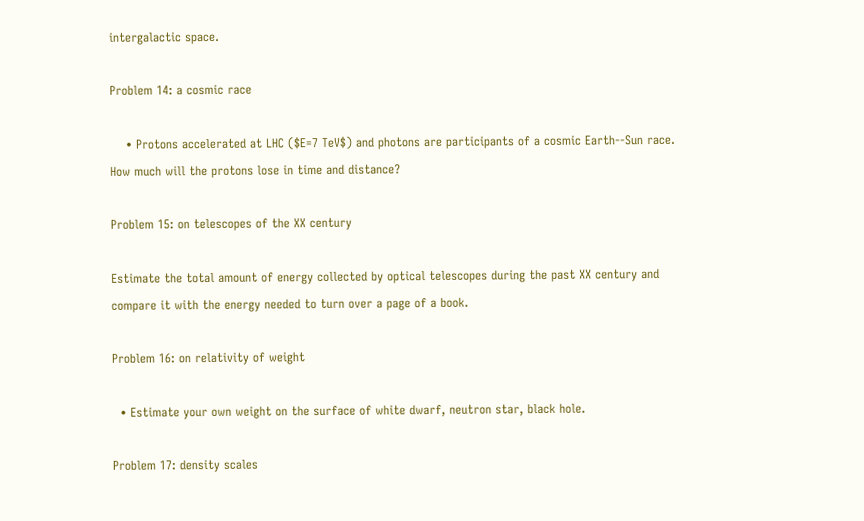intergalactic space.

Problem 14: a cosmic race

    • Protons accelerated at LHC ($E=7 TeV$) and photons are participants of a cosmic Earth--Sun race. How much will the protons lose in time and distance?

Problem 15: on telescopes of the XX century

Estimate the total amount of energy collected by optical telescopes during the past XX century and compare it with the energy needed to turn over a page of a book.

Problem 16: on relativity of weight

  • Estimate your own weight on the surface of white dwarf, neutron star, black hole.

Problem 17: density scales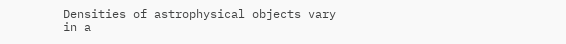Densities of astrophysical objects vary in a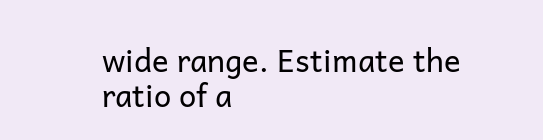wide range. Estimate the ratio of a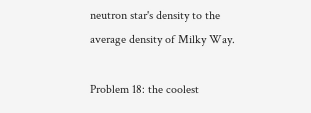neutron star's density to the average density of Milky Way.

Problem 18: the coolest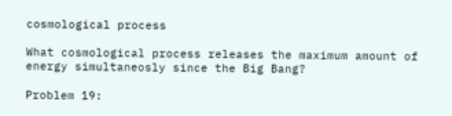cosmological process

What cosmological process releases the maximum amount of energy simultaneosly since the Big Bang?

Problem 19: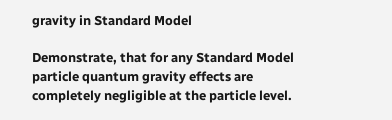gravity in Standard Model

Demonstrate, that for any Standard Model particle quantum gravity effects are completely negligible at the particle level.